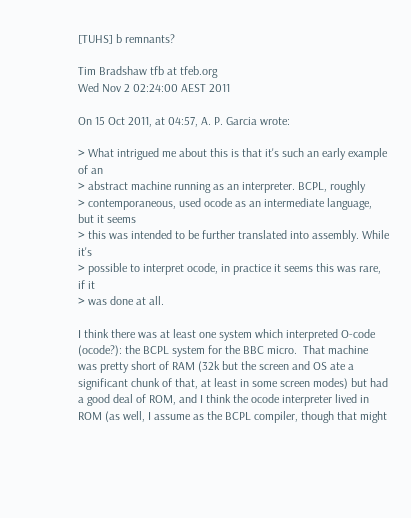[TUHS] b remnants?

Tim Bradshaw tfb at tfeb.org
Wed Nov 2 02:24:00 AEST 2011

On 15 Oct 2011, at 04:57, A. P. Garcia wrote:

> What intrigued me about this is that it's such an early example of an
> abstract machine running as an interpreter. BCPL, roughly
> contemporaneous, used ocode as an intermediate language, but it seems
> this was intended to be further translated into assembly. While it's
> possible to interpret ocode, in practice it seems this was rare, if it
> was done at all.

I think there was at least one system which interpreted O-code (ocode?): the BCPL system for the BBC micro.  That machine was pretty short of RAM (32k but the screen and OS ate a significant chunk of that, at least in some screen modes) but had a good deal of ROM, and I think the ocode interpreter lived in ROM (as well, I assume as the BCPL compiler, though that might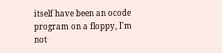itself have been an ocode program on a floppy, I'm not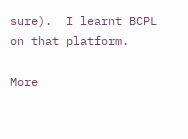sure).  I learnt BCPL on that platform.

More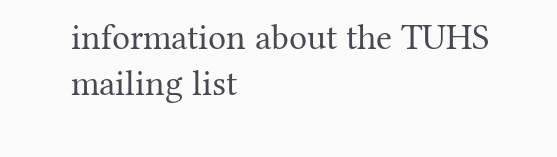information about the TUHS mailing list